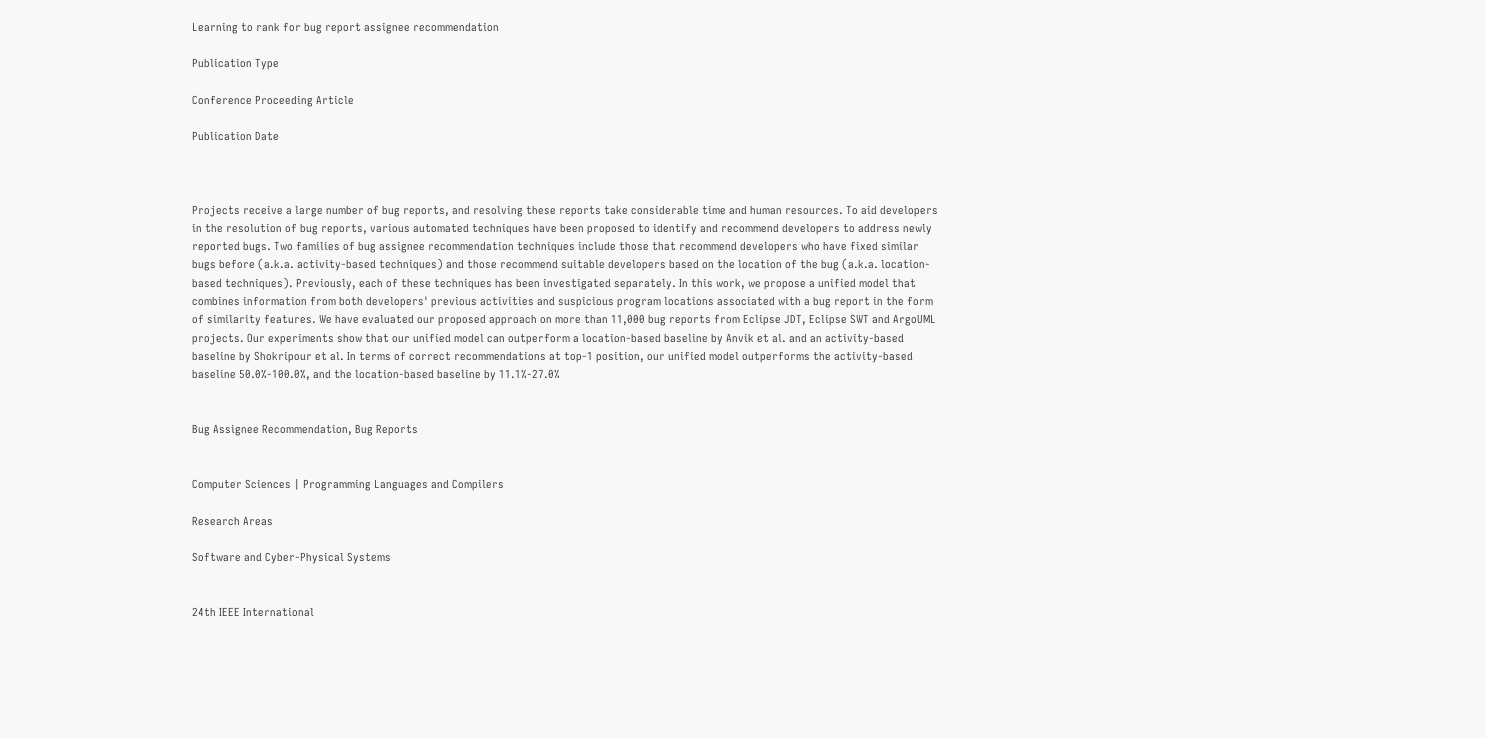Learning to rank for bug report assignee recommendation

Publication Type

Conference Proceeding Article

Publication Date



Projects receive a large number of bug reports, and resolving these reports take considerable time and human resources. To aid developers in the resolution of bug reports, various automated techniques have been proposed to identify and recommend developers to address newly reported bugs. Two families of bug assignee recommendation techniques include those that recommend developers who have fixed similar bugs before (a.k.a. activity-based techniques) and those recommend suitable developers based on the location of the bug (a.k.a. location-based techniques). Previously, each of these techniques has been investigated separately. In this work, we propose a unified model that combines information from both developers' previous activities and suspicious program locations associated with a bug report in the form of similarity features. We have evaluated our proposed approach on more than 11,000 bug reports from Eclipse JDT, Eclipse SWT and ArgoUML projects. Our experiments show that our unified model can outperform a location-based baseline by Anvik et al. and an activity-based baseline by Shokripour et al. In terms of correct recommendations at top-1 position, our unified model outperforms the activity-based baseline 50.0%-100.0%, and the location-based baseline by 11.1%-27.0%


Bug Assignee Recommendation, Bug Reports


Computer Sciences | Programming Languages and Compilers

Research Areas

Software and Cyber-Physical Systems


24th IEEE International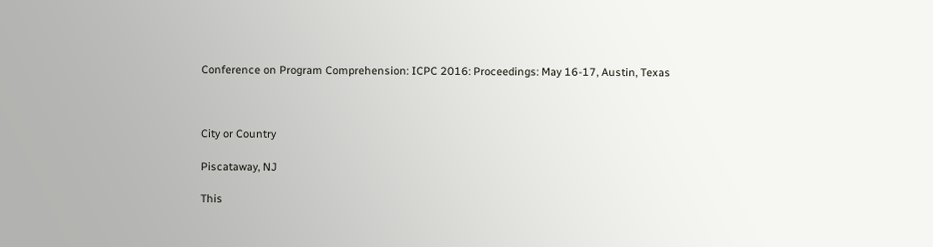Conference on Program Comprehension: ICPC 2016: Proceedings: May 16-17, Austin, Texas



City or Country

Piscataway, NJ

This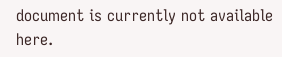document is currently not available here.